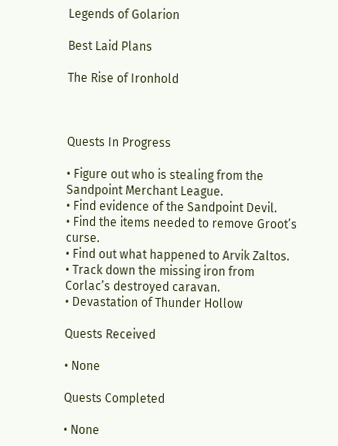Legends of Golarion

Best Laid Plans

The Rise of Ironhold



Quests In Progress

• Figure out who is stealing from the Sandpoint Merchant League.
• Find evidence of the Sandpoint Devil.
• Find the items needed to remove Groot’s curse.
• Find out what happened to Arvik Zaltos.
• Track down the missing iron from Corlac’s destroyed caravan.
• Devastation of Thunder Hollow

Quests Received

• None

Quests Completed

• None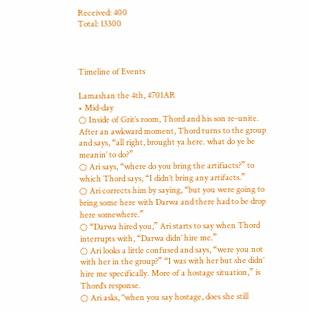Received: 400
Total: 13300



Timeline of Events

Lamashan the 4th, 4701AR
• Mid-day
○ Inside of Grit’s room, Thord and his son re-unite. After an awkward moment, Thord turns to the group and says, “all right, brought ya here. what do ye be meanin’ to do?”
○ Ari says, “where do you bring the artifiacts?” to which Thord says, “I didn’t bring any artifacts.”
○ Ari corrects him by saying, “but you were going to bring some here with Darwa and there had to be drop here somewhere.”
○ “Darwa hired you,” Ari starts to say when Thord interrupts with, “Darwa didn’ hire me.”
○ Ari looks a little confused and says, “were you not with her in the group?” “I was with her but she didn’ hire me specifically. More of a hostage situation,” is Thord’s response.
○ Ari asks, "when you say hostage, does she still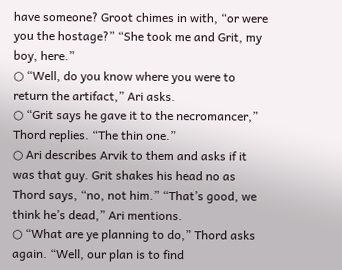have someone? Groot chimes in with, “or were you the hostage?” “She took me and Grit, my boy, here.”
○ “Well, do you know where you were to return the artifact,” Ari asks.
○ “Grit says he gave it to the necromancer,” Thord replies. “The thin one.”
○ Ari describes Arvik to them and asks if it was that guy. Grit shakes his head no as Thord says, “no, not him.” “That’s good, we think he’s dead,” Ari mentions.
○ “What are ye planning to do,” Thord asks again. “Well, our plan is to find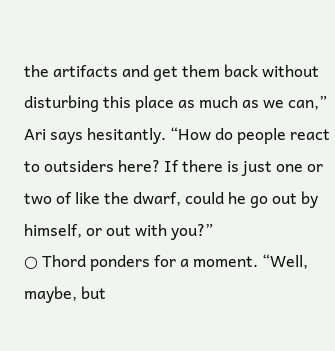the artifacts and get them back without disturbing this place as much as we can,” Ari says hesitantly. “How do people react to outsiders here? If there is just one or two of like the dwarf, could he go out by himself, or out with you?”
○ Thord ponders for a moment. “Well, maybe, but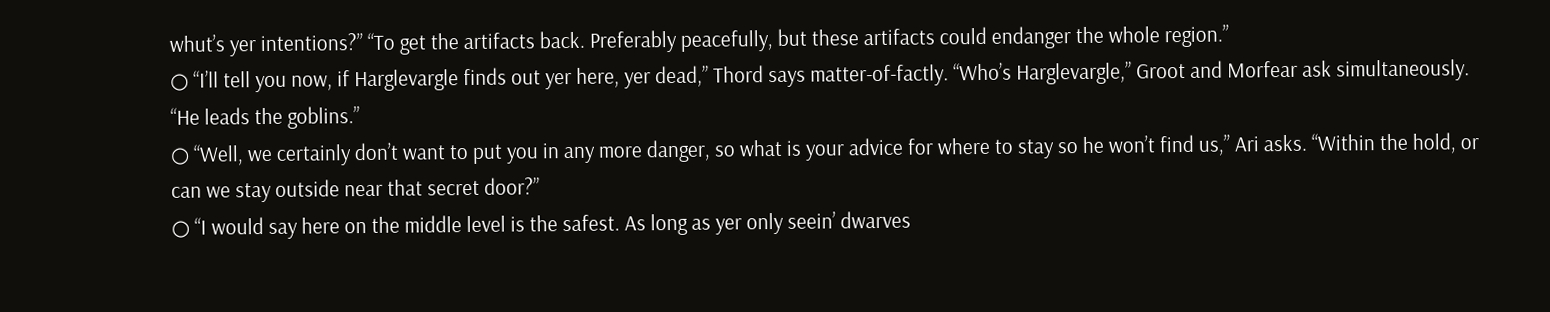whut’s yer intentions?” “To get the artifacts back. Preferably peacefully, but these artifacts could endanger the whole region.”
○ “I’ll tell you now, if Harglevargle finds out yer here, yer dead,” Thord says matter-of-factly. “Who’s Harglevargle,” Groot and Morfear ask simultaneously. “He leads the goblins.”
○ “Well, we certainly don’t want to put you in any more danger, so what is your advice for where to stay so he won’t find us,” Ari asks. “Within the hold, or can we stay outside near that secret door?”
○ “I would say here on the middle level is the safest. As long as yer only seein’ dwarves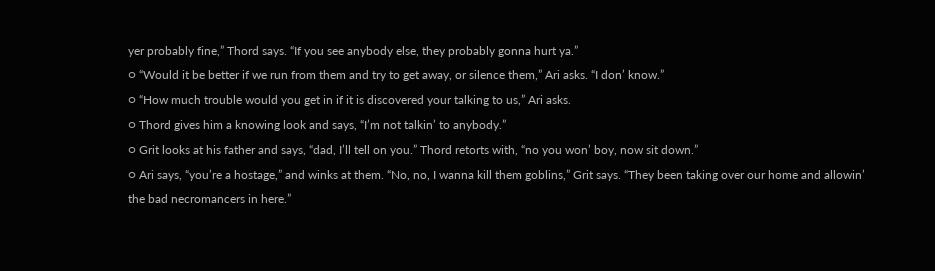yer probably fine,” Thord says. “If you see anybody else, they probably gonna hurt ya.”
○ “Would it be better if we run from them and try to get away, or silence them,” Ari asks. “I don’ know.”
○ “How much trouble would you get in if it is discovered your talking to us,” Ari asks.
○ Thord gives him a knowing look and says, “I’m not talkin’ to anybody.”
○ Grit looks at his father and says, “dad, I’ll tell on you.” Thord retorts with, “no you won’ boy, now sit down.”
○ Ari says, “you’re a hostage,” and winks at them. “No, no, I wanna kill them goblins,” Grit says. “They been taking over our home and allowin’ the bad necromancers in here.”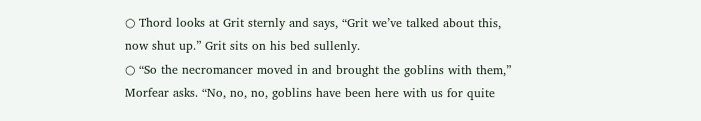○ Thord looks at Grit sternly and says, “Grit we’ve talked about this, now shut up.” Grit sits on his bed sullenly.
○ “So the necromancer moved in and brought the goblins with them,” Morfear asks. “No, no, no, goblins have been here with us for quite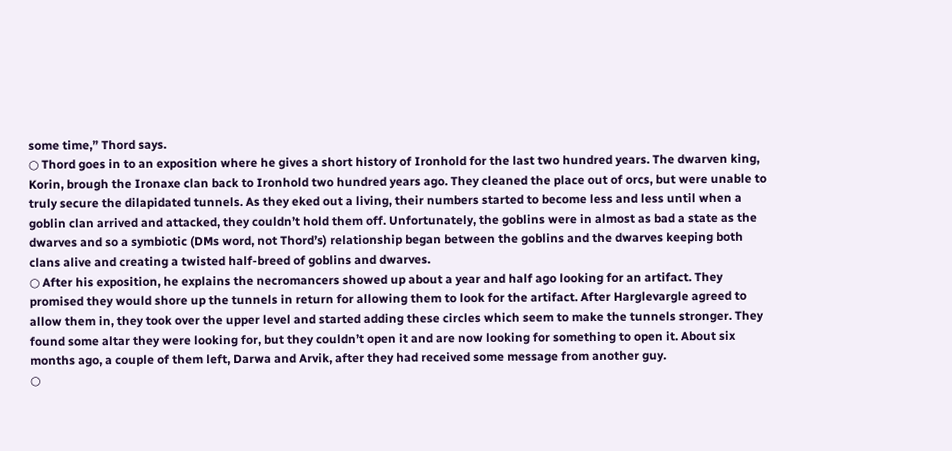some time,” Thord says.
○ Thord goes in to an exposition where he gives a short history of Ironhold for the last two hundred years. The dwarven king, Korin, brough the Ironaxe clan back to Ironhold two hundred years ago. They cleaned the place out of orcs, but were unable to truly secure the dilapidated tunnels. As they eked out a living, their numbers started to become less and less until when a goblin clan arrived and attacked, they couldn’t hold them off. Unfortunately, the goblins were in almost as bad a state as the dwarves and so a symbiotic (DMs word, not Thord’s) relationship began between the goblins and the dwarves keeping both clans alive and creating a twisted half-breed of goblins and dwarves.
○ After his exposition, he explains the necromancers showed up about a year and half ago looking for an artifact. They promised they would shore up the tunnels in return for allowing them to look for the artifact. After Harglevargle agreed to allow them in, they took over the upper level and started adding these circles which seem to make the tunnels stronger. They found some altar they were looking for, but they couldn’t open it and are now looking for something to open it. About six months ago, a couple of them left, Darwa and Arvik, after they had received some message from another guy.
○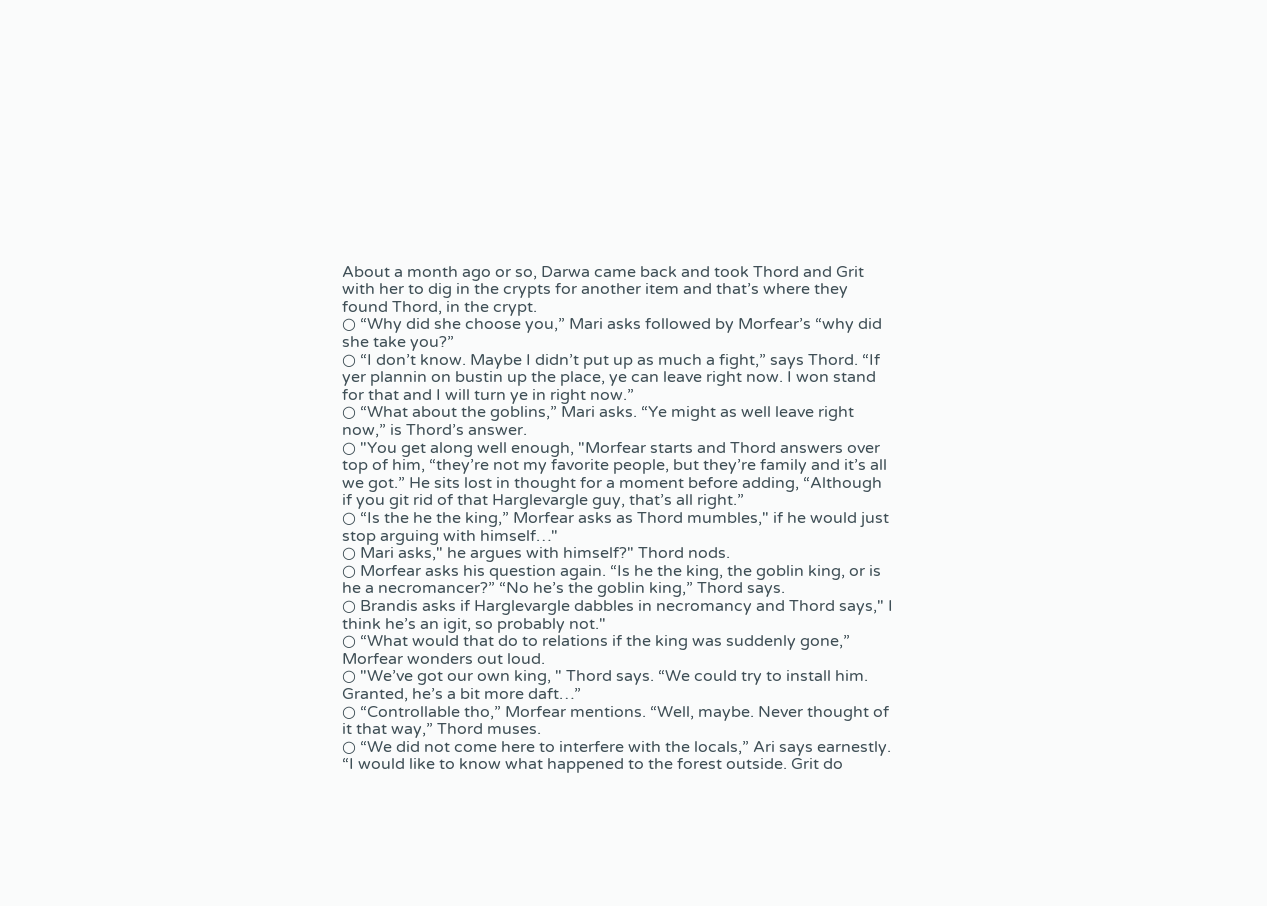About a month ago or so, Darwa came back and took Thord and Grit with her to dig in the crypts for another item and that’s where they found Thord, in the crypt.
○ “Why did she choose you,” Mari asks followed by Morfear’s “why did she take you?”
○ “I don’t know. Maybe I didn’t put up as much a fight,” says Thord. “If yer plannin on bustin up the place, ye can leave right now. I won stand for that and I will turn ye in right now.”
○ “What about the goblins,” Mari asks. “Ye might as well leave right now,” is Thord’s answer.
○ "You get along well enough, "Morfear starts and Thord answers over top of him, “they’re not my favorite people, but they’re family and it’s all we got.” He sits lost in thought for a moment before adding, “Although if you git rid of that Harglevargle guy, that’s all right.”
○ “Is the he the king,” Morfear asks as Thord mumbles," if he would just stop arguing with himself…"
○ Mari asks," he argues with himself?" Thord nods.
○ Morfear asks his question again. “Is he the king, the goblin king, or is he a necromancer?” “No he’s the goblin king,” Thord says.
○ Brandis asks if Harglevargle dabbles in necromancy and Thord says," I think he’s an igit, so probably not."
○ “What would that do to relations if the king was suddenly gone,” Morfear wonders out loud.
○ "We’ve got our own king, " Thord says. “We could try to install him. Granted, he’s a bit more daft…”
○ “Controllable tho,” Morfear mentions. “Well, maybe. Never thought of it that way,” Thord muses.
○ “We did not come here to interfere with the locals,” Ari says earnestly. “I would like to know what happened to the forest outside. Grit do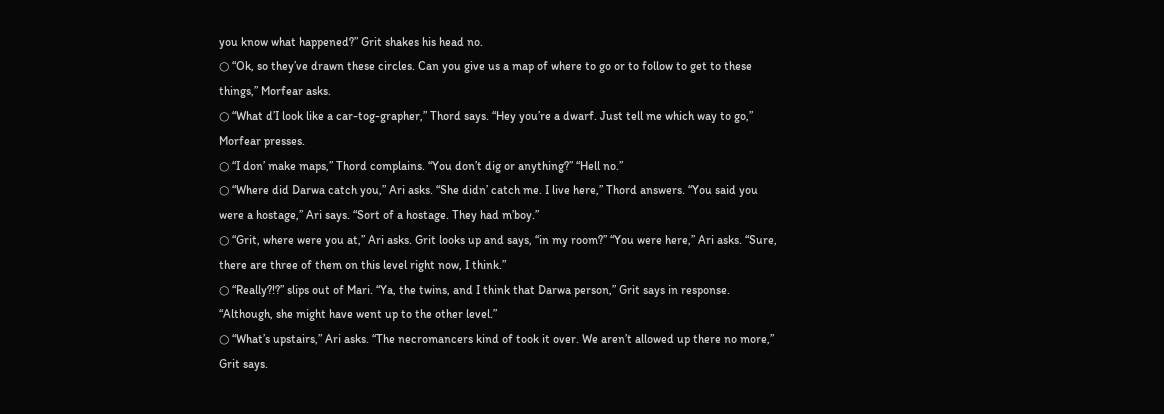you know what happened?” Grit shakes his head no.
○ “Ok, so they’ve drawn these circles. Can you give us a map of where to go or to follow to get to these things,” Morfear asks.
○ “What d’I look like a car-tog-grapher,” Thord says. “Hey you’re a dwarf. Just tell me which way to go,” Morfear presses.
○ “I don’ make maps,” Thord complains. “You don’t dig or anything?” “Hell no.”
○ “Where did Darwa catch you,” Ari asks. “She didn’ catch me. I live here,” Thord answers. “You said you were a hostage,” Ari says. “Sort of a hostage. They had m’boy.”
○ “Grit, where were you at,” Ari asks. Grit looks up and says, “in my room?” “You were here,” Ari asks. “Sure, there are three of them on this level right now, I think.”
○ “Really?!?” slips out of Mari. “Ya, the twins, and I think that Darwa person,” Grit says in response. “Although, she might have went up to the other level.”
○ “What’s upstairs,” Ari asks. “The necromancers kind of took it over. We aren’t allowed up there no more,” Grit says.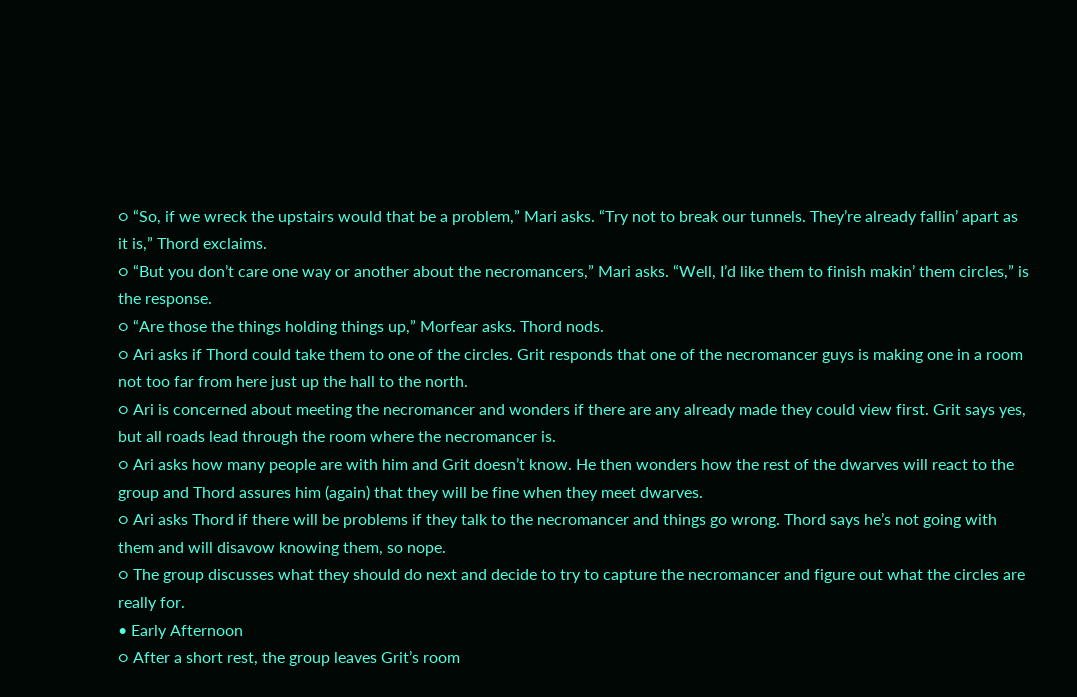○ “So, if we wreck the upstairs would that be a problem,” Mari asks. “Try not to break our tunnels. They’re already fallin’ apart as it is,” Thord exclaims.
○ “But you don’t care one way or another about the necromancers,” Mari asks. “Well, I’d like them to finish makin’ them circles,” is the response.
○ “Are those the things holding things up,” Morfear asks. Thord nods.
○ Ari asks if Thord could take them to one of the circles. Grit responds that one of the necromancer guys is making one in a room not too far from here just up the hall to the north.
○ Ari is concerned about meeting the necromancer and wonders if there are any already made they could view first. Grit says yes, but all roads lead through the room where the necromancer is.
○ Ari asks how many people are with him and Grit doesn’t know. He then wonders how the rest of the dwarves will react to the group and Thord assures him (again) that they will be fine when they meet dwarves.
○ Ari asks Thord if there will be problems if they talk to the necromancer and things go wrong. Thord says he’s not going with them and will disavow knowing them, so nope.
○ The group discusses what they should do next and decide to try to capture the necromancer and figure out what the circles are really for.
• Early Afternoon
○ After a short rest, the group leaves Grit’s room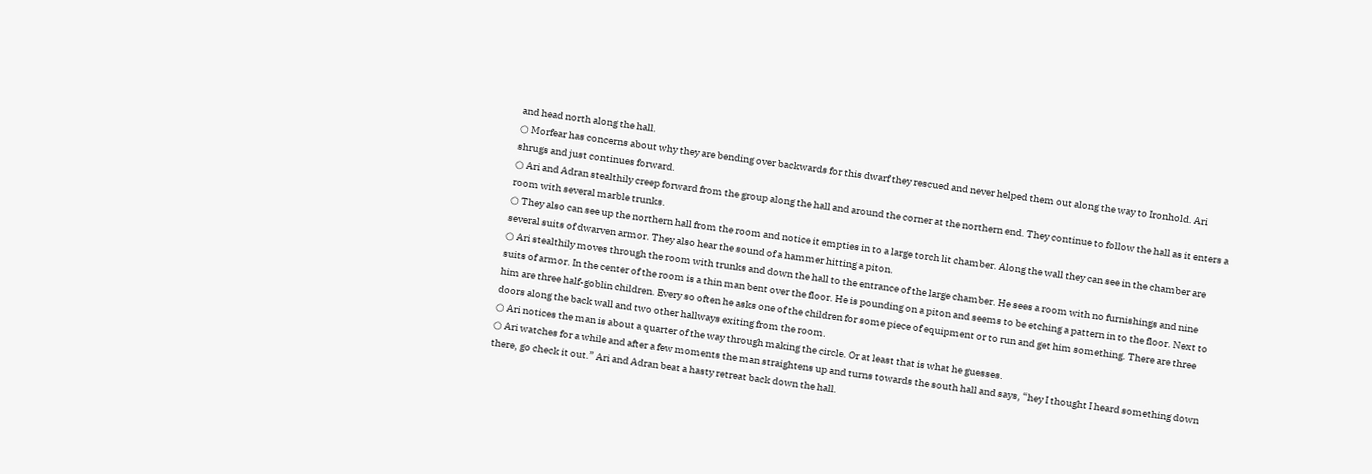and head north along the hall.
○ Morfear has concerns about why they are bending over backwards for this dwarf they rescued and never helped them out along the way to Ironhold. Ari shrugs and just continues forward.
○ Ari and Adran stealthily creep forward from the group along the hall and around the corner at the northern end. They continue to follow the hall as it enters a room with several marble trunks.
○ They also can see up the northern hall from the room and notice it empties in to a large torch lit chamber. Along the wall they can see in the chamber are several suits of dwarven armor. They also hear the sound of a hammer hitting a piton.
○ Ari stealthily moves through the room with trunks and down the hall to the entrance of the large chamber. He sees a room with no furnishings and nine suits of armor. In the center of the room is a thin man bent over the floor. He is pounding on a piton and seems to be etching a pattern in to the floor. Next to him are three half-goblin children. Every so often he asks one of the children for some piece of equipment or to run and get him something. There are three doors along the back wall and two other hallways exiting from the room.
○ Ari notices the man is about a quarter of the way through making the circle. Or at least that is what he guesses.
○ Ari watches for a while and after a few moments the man straightens up and turns towards the south hall and says, “hey I thought I heard something down there, go check it out.” Ari and Adran beat a hasty retreat back down the hall.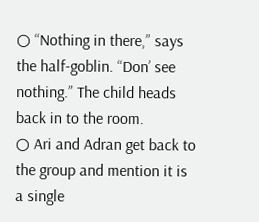○ “Nothing in there,” says the half-goblin. “Don’ see nothing.” The child heads back in to the room.
○ Ari and Adran get back to the group and mention it is a single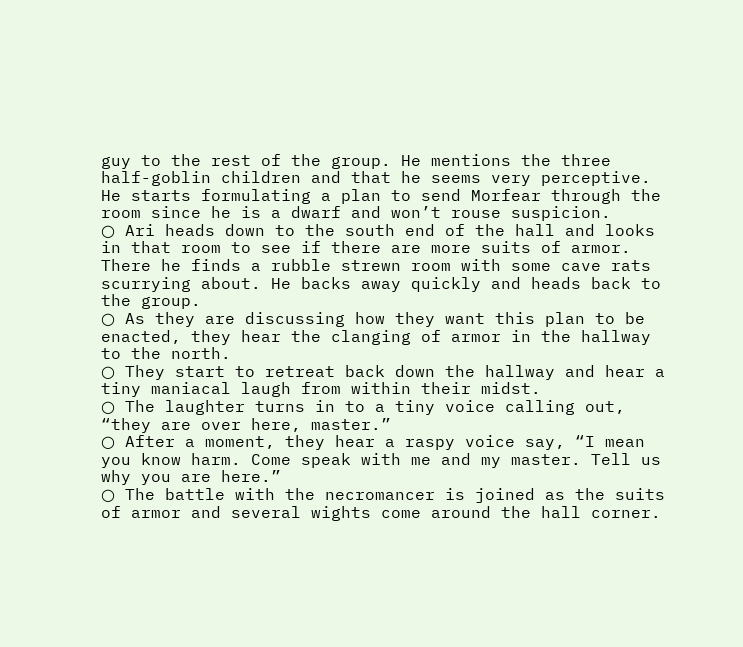guy to the rest of the group. He mentions the three half-goblin children and that he seems very perceptive. He starts formulating a plan to send Morfear through the room since he is a dwarf and won’t rouse suspicion.
○ Ari heads down to the south end of the hall and looks in that room to see if there are more suits of armor. There he finds a rubble strewn room with some cave rats scurrying about. He backs away quickly and heads back to the group.
○ As they are discussing how they want this plan to be enacted, they hear the clanging of armor in the hallway to the north.
○ They start to retreat back down the hallway and hear a tiny maniacal laugh from within their midst.
○ The laughter turns in to a tiny voice calling out, “they are over here, master.”
○ After a moment, they hear a raspy voice say, “I mean you know harm. Come speak with me and my master. Tell us why you are here.”
○ The battle with the necromancer is joined as the suits of armor and several wights come around the hall corner.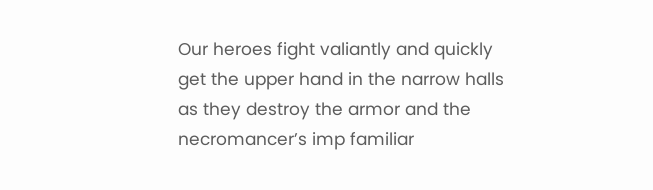Our heroes fight valiantly and quickly get the upper hand in the narrow halls as they destroy the armor and the necromancer’s imp familiar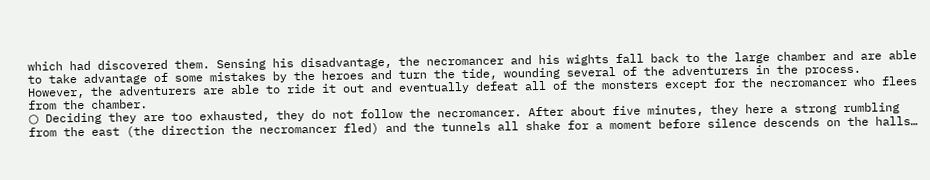which had discovered them. Sensing his disadvantage, the necromancer and his wights fall back to the large chamber and are able to take advantage of some mistakes by the heroes and turn the tide, wounding several of the adventurers in the process. However, the adventurers are able to ride it out and eventually defeat all of the monsters except for the necromancer who flees from the chamber.
○ Deciding they are too exhausted, they do not follow the necromancer. After about five minutes, they here a strong rumbling from the east (the direction the necromancer fled) and the tunnels all shake for a moment before silence descends on the halls…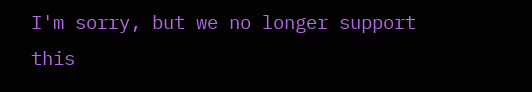I'm sorry, but we no longer support this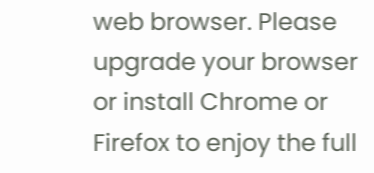web browser. Please upgrade your browser or install Chrome or Firefox to enjoy the full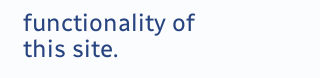functionality of this site.